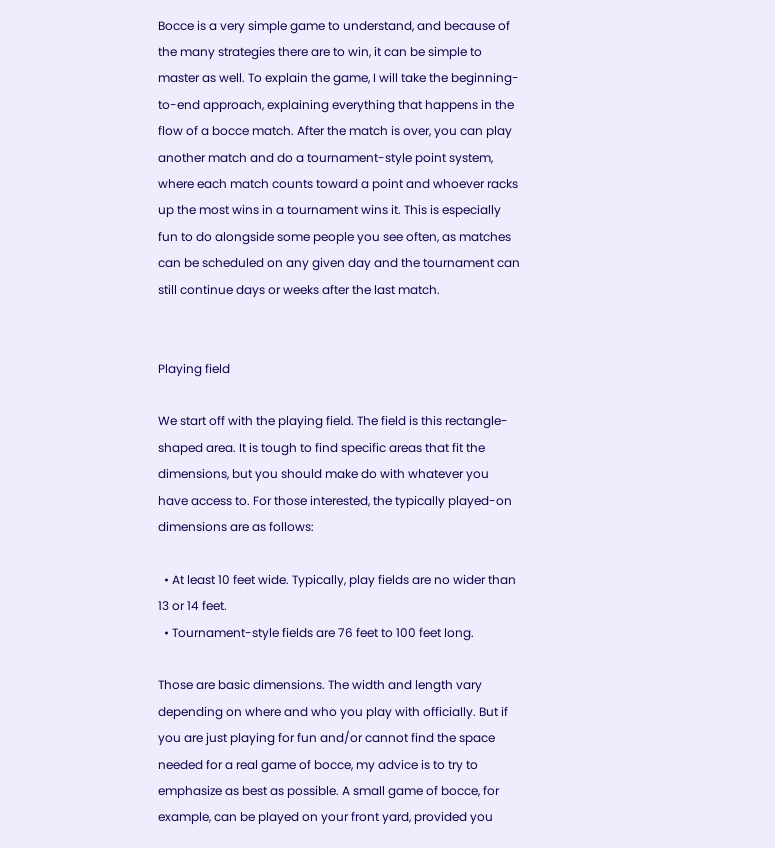Bocce is a very simple game to understand, and because of the many strategies there are to win, it can be simple to master as well. To explain the game, I will take the beginning-to-end approach, explaining everything that happens in the flow of a bocce match. After the match is over, you can play another match and do a tournament-style point system, where each match counts toward a point and whoever racks up the most wins in a tournament wins it. This is especially fun to do alongside some people you see often, as matches can be scheduled on any given day and the tournament can still continue days or weeks after the last match.


Playing field

We start off with the playing field. The field is this rectangle-shaped area. It is tough to find specific areas that fit the dimensions, but you should make do with whatever you have access to. For those interested, the typically played-on dimensions are as follows:

  • At least 10 feet wide. Typically, play fields are no wider than 13 or 14 feet.
  • Tournament-style fields are 76 feet to 100 feet long.

Those are basic dimensions. The width and length vary depending on where and who you play with officially. But if you are just playing for fun and/or cannot find the space needed for a real game of bocce, my advice is to try to emphasize as best as possible. A small game of bocce, for example, can be played on your front yard, provided you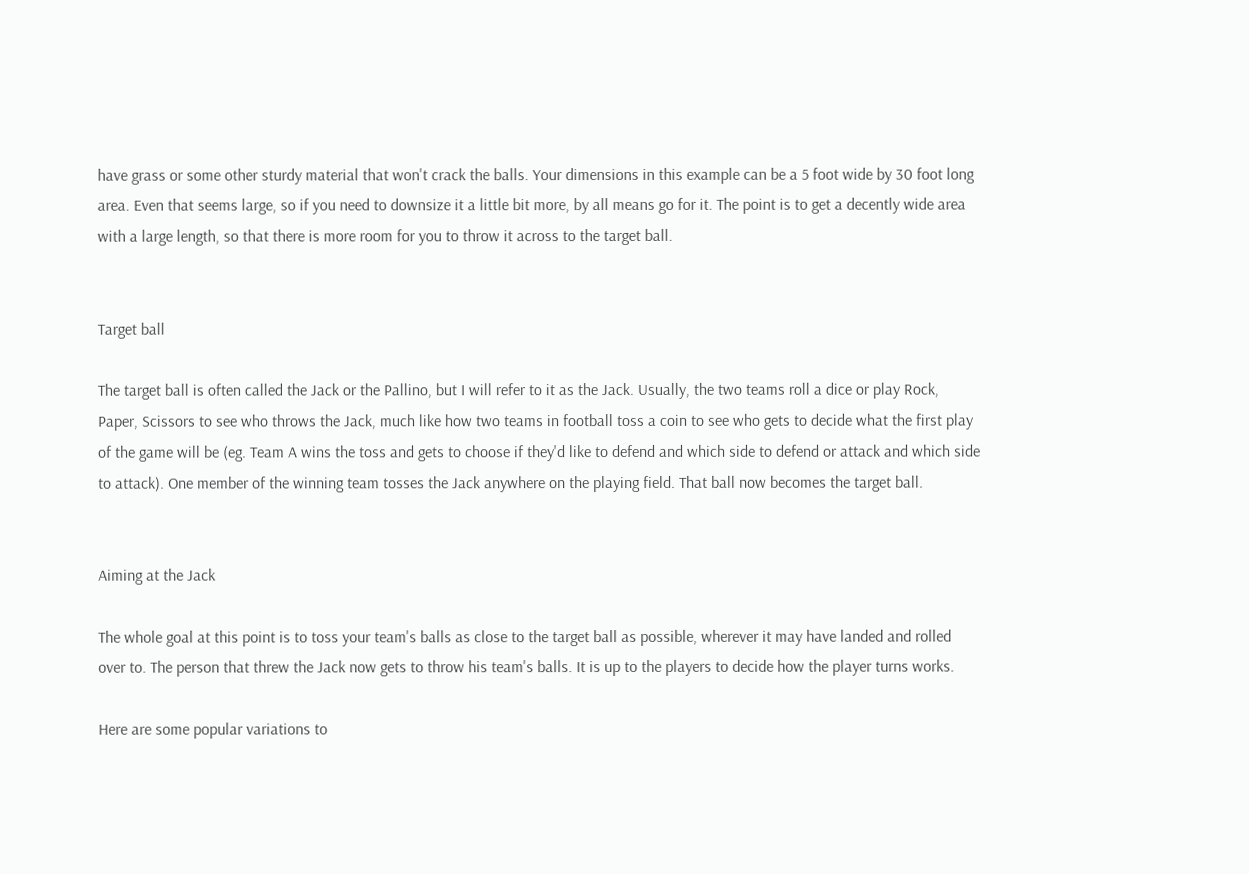have grass or some other sturdy material that won't crack the balls. Your dimensions in this example can be a 5 foot wide by 30 foot long area. Even that seems large, so if you need to downsize it a little bit more, by all means go for it. The point is to get a decently wide area with a large length, so that there is more room for you to throw it across to the target ball.


Target ball

The target ball is often called the Jack or the Pallino, but I will refer to it as the Jack. Usually, the two teams roll a dice or play Rock, Paper, Scissors to see who throws the Jack, much like how two teams in football toss a coin to see who gets to decide what the first play of the game will be (eg. Team A wins the toss and gets to choose if they'd like to defend and which side to defend or attack and which side to attack). One member of the winning team tosses the Jack anywhere on the playing field. That ball now becomes the target ball.


Aiming at the Jack

The whole goal at this point is to toss your team's balls as close to the target ball as possible, wherever it may have landed and rolled over to. The person that threw the Jack now gets to throw his team's balls. It is up to the players to decide how the player turns works.

Here are some popular variations to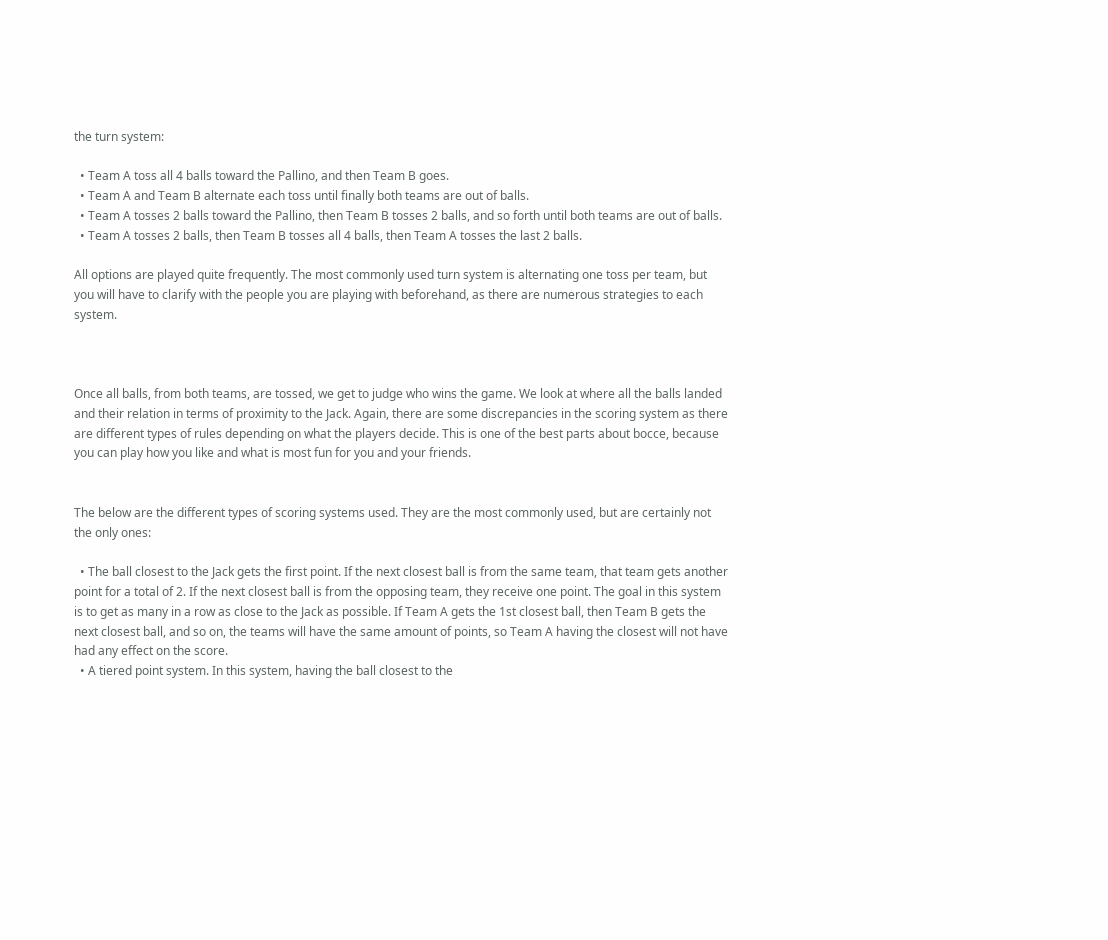the turn system:

  • Team A toss all 4 balls toward the Pallino, and then Team B goes.
  • Team A and Team B alternate each toss until finally both teams are out of balls.
  • Team A tosses 2 balls toward the Pallino, then Team B tosses 2 balls, and so forth until both teams are out of balls.
  • Team A tosses 2 balls, then Team B tosses all 4 balls, then Team A tosses the last 2 balls.

All options are played quite frequently. The most commonly used turn system is alternating one toss per team, but you will have to clarify with the people you are playing with beforehand, as there are numerous strategies to each system.



Once all balls, from both teams, are tossed, we get to judge who wins the game. We look at where all the balls landed and their relation in terms of proximity to the Jack. Again, there are some discrepancies in the scoring system as there are different types of rules depending on what the players decide. This is one of the best parts about bocce, because you can play how you like and what is most fun for you and your friends.


The below are the different types of scoring systems used. They are the most commonly used, but are certainly not the only ones:

  • The ball closest to the Jack gets the first point. If the next closest ball is from the same team, that team gets another point for a total of 2. If the next closest ball is from the opposing team, they receive one point. The goal in this system is to get as many in a row as close to the Jack as possible. If Team A gets the 1st closest ball, then Team B gets the next closest ball, and so on, the teams will have the same amount of points, so Team A having the closest will not have had any effect on the score.
  • A tiered point system. In this system, having the ball closest to the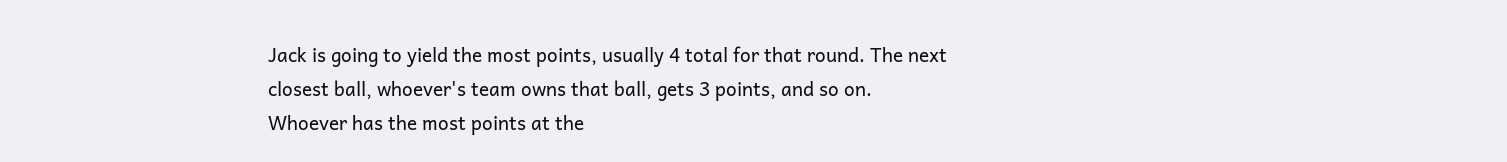Jack is going to yield the most points, usually 4 total for that round. The next closest ball, whoever's team owns that ball, gets 3 points, and so on. Whoever has the most points at the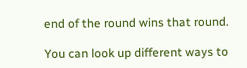end of the round wins that round.

You can look up different ways to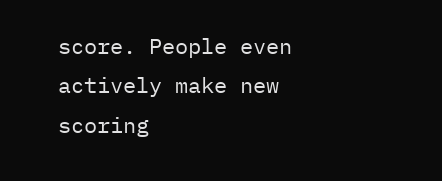score. People even actively make new scoring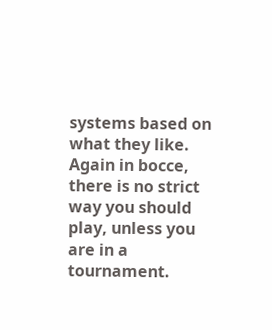systems based on what they like. Again in bocce, there is no strict way you should play, unless you are in a tournament.